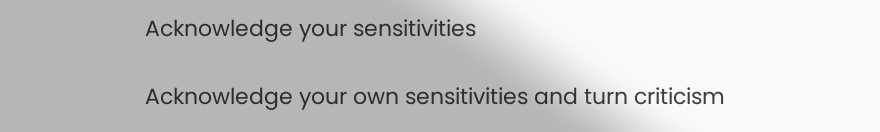Acknowledge your sensitivities

Acknowledge your own sensitivities and turn criticism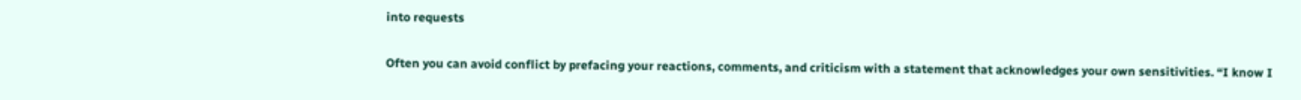into requests

Often you can avoid conflict by prefacing your reactions, comments, and criticism with a statement that acknowledges your own sensitivities. “I know I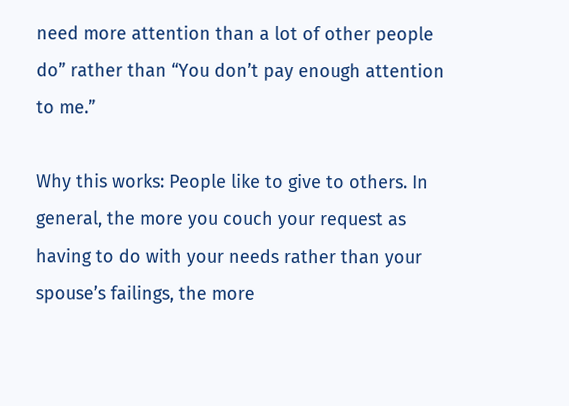need more attention than a lot of other people do” rather than “You don’t pay enough attention to me.”

Why this works: People like to give to others. In general, the more you couch your request as having to do with your needs rather than your spouse’s failings, the more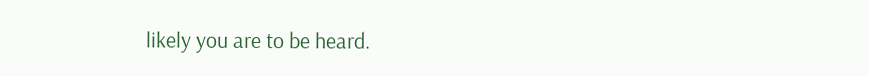likely you are to be heard.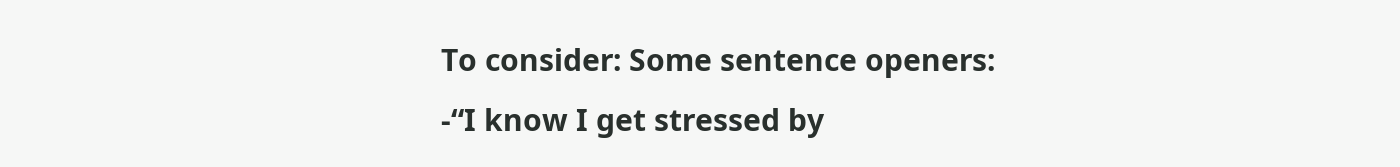To consider: Some sentence openers:
-“I know I get stressed by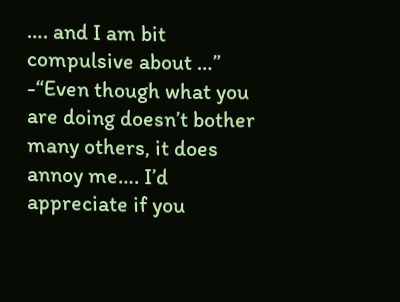…. and I am bit compulsive about …”
-“Even though what you are doing doesn’t bother many others, it does annoy me…. I’d appreciate if you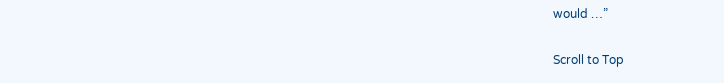would …”

Scroll to Top